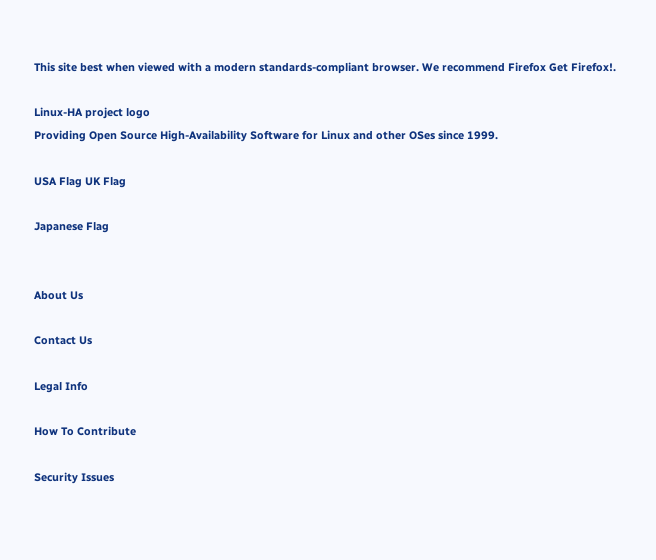This site best when viewed with a modern standards-compliant browser. We recommend Firefox Get Firefox!.

Linux-HA project logo
Providing Open Source High-Availability Software for Linux and other OSes since 1999.

USA Flag UK Flag

Japanese Flag


About Us

Contact Us

Legal Info

How To Contribute

Security Issues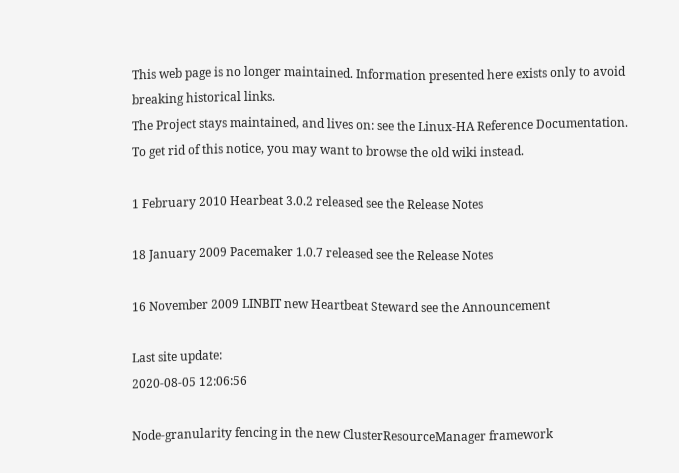This web page is no longer maintained. Information presented here exists only to avoid breaking historical links.
The Project stays maintained, and lives on: see the Linux-HA Reference Documentation.
To get rid of this notice, you may want to browse the old wiki instead.

1 February 2010 Hearbeat 3.0.2 released see the Release Notes

18 January 2009 Pacemaker 1.0.7 released see the Release Notes

16 November 2009 LINBIT new Heartbeat Steward see the Announcement

Last site update:
2020-08-05 12:06:56

Node-granularity fencing in the new ClusterResourceManager framework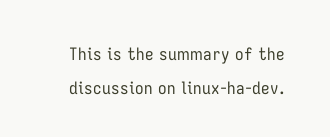This is the summary of the discussion on linux-ha-dev.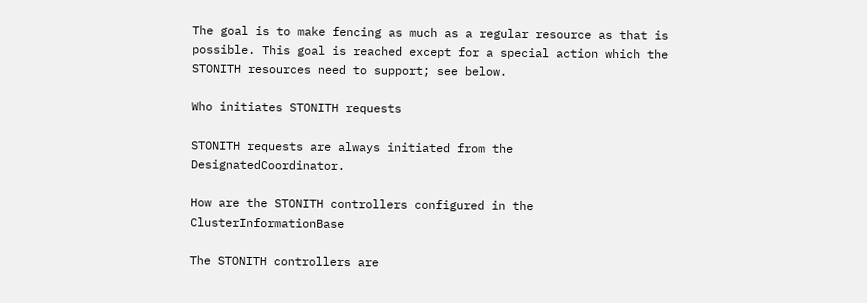The goal is to make fencing as much as a regular resource as that is possible. This goal is reached except for a special action which the STONITH resources need to support; see below.

Who initiates STONITH requests

STONITH requests are always initiated from the DesignatedCoordinator.

How are the STONITH controllers configured in the ClusterInformationBase

The STONITH controllers are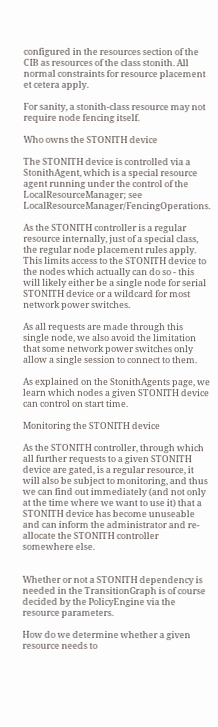configured in the resources section of the CIB as resources of the class stonith. All normal constraints for resource placement et cetera apply.

For sanity, a stonith-class resource may not require node fencing itself.

Who owns the STONITH device

The STONITH device is controlled via a StonithAgent, which is a special resource agent running under the control of the LocalResourceManager; see LocalResourceManager/FencingOperations.

As the STONITH controller is a regular resource internally, just of a special class, the regular node placement rules apply. This limits access to the STONITH device to the nodes which actually can do so - this will likely either be a single node for serial STONITH device or a wildcard for most network power switches.

As all requests are made through this single node, we also avoid the limitation that some network power switches only allow a single session to connect to them.

As explained on the StonithAgents page, we learn which nodes a given STONITH device can control on start time.

Monitoring the STONITH device

As the STONITH controller, through which all further requests to a given STONITH device are gated, is a regular resource, it will also be subject to monitoring, and thus we can find out immediately (and not only at the time where we want to use it) that a STONITH device has become unuseable and can inform the administrator and re-allocate the STONITH controller somewhere else.


Whether or not a STONITH dependency is needed in the TransitionGraph is of course decided by the PolicyEngine via the resource parameters.

How do we determine whether a given resource needs to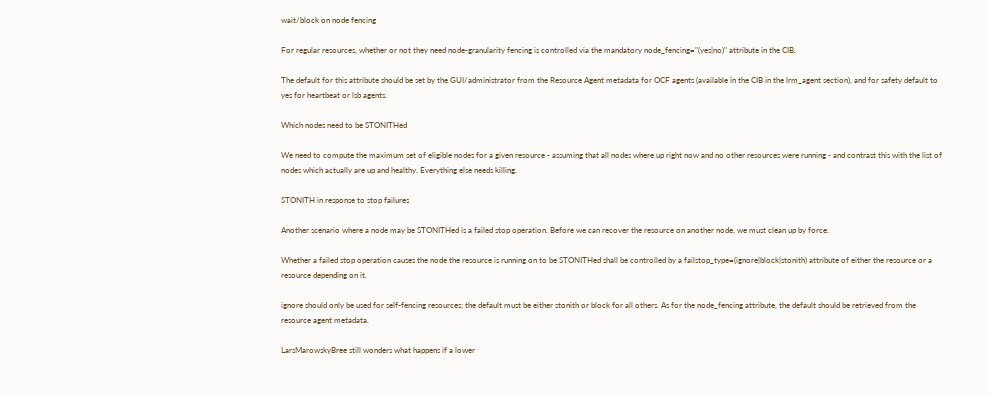wait/block on node fencing

For regular resources, whether or not they need node-granularity fencing is controlled via the mandatory node_fencing="(yes|no)" attribute in the CIB.

The default for this attribute should be set by the GUI/administrator from the Resource Agent metadata for OCF agents (available in the CIB in the lrm_agent section), and for safety default to yes for heartbeat or lsb agents.

Which nodes need to be STONITHed

We need to compute the maximum set of eligible nodes for a given resource - assuming that all nodes where up right now and no other resources were running - and contrast this with the list of nodes which actually are up and healthy. Everything else needs killing.

STONITH in response to stop failures

Another scenario where a node may be STONITHed is a failed stop operation. Before we can recover the resource on another node, we must clean up by force.

Whether a failed stop operation causes the node the resource is running on to be STONITHed shall be controlled by a failstop_type=(ignore|block|stonith) attribute of either the resource or a resource depending on it.

ignore should only be used for self-fencing resources; the default must be either stonith or block for all others. As for the node_fencing attribute, the default should be retrieved from the resource agent metadata.

LarsMarowskyBree still wonders what happens if a lower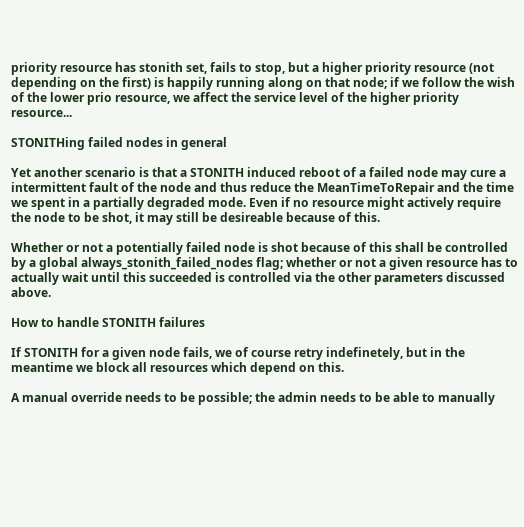priority resource has stonith set, fails to stop, but a higher priority resource (not depending on the first) is happily running along on that node; if we follow the wish of the lower prio resource, we affect the service level of the higher priority resource...

STONITHing failed nodes in general

Yet another scenario is that a STONITH induced reboot of a failed node may cure a intermittent fault of the node and thus reduce the MeanTimeToRepair and the time we spent in a partially degraded mode. Even if no resource might actively require the node to be shot, it may still be desireable because of this.

Whether or not a potentially failed node is shot because of this shall be controlled by a global always_stonith_failed_nodes flag; whether or not a given resource has to actually wait until this succeeded is controlled via the other parameters discussed above.

How to handle STONITH failures

If STONITH for a given node fails, we of course retry indefinetely, but in the meantime we block all resources which depend on this.

A manual override needs to be possible; the admin needs to be able to manually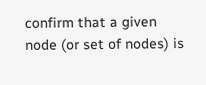confirm that a given node (or set of nodes) is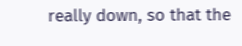really down, so that the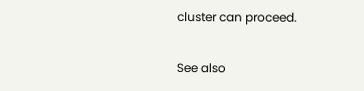cluster can proceed.

See also